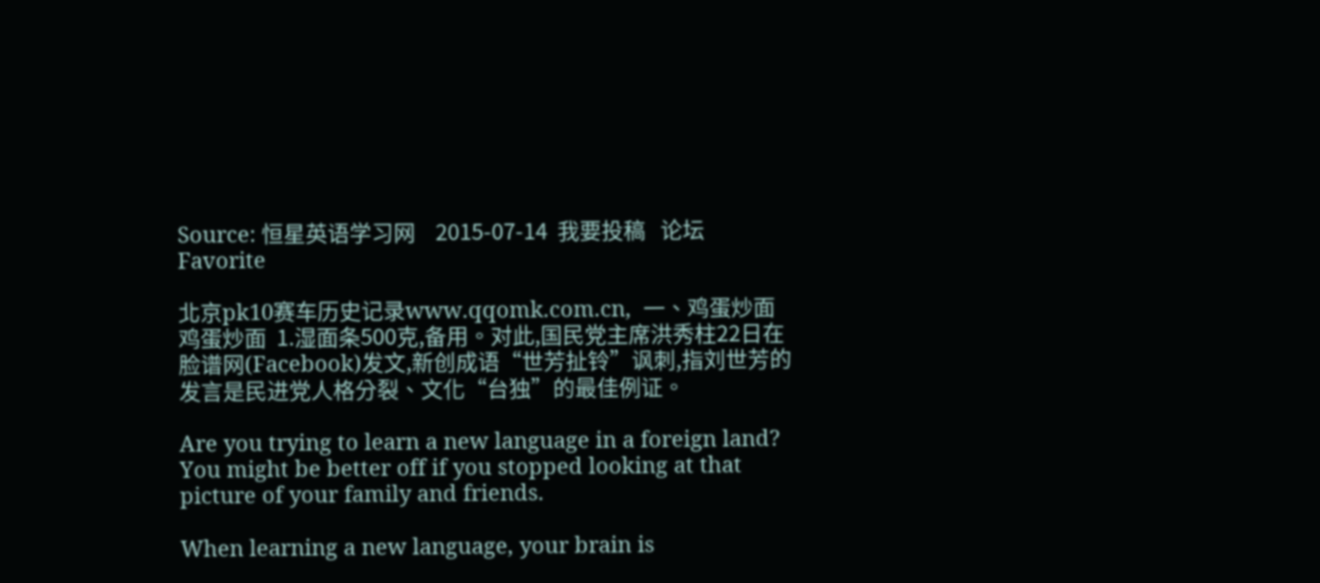Source: 恒星英语学习网    2015-07-14  我要投稿   论坛   Favorite

北京pk10赛车历史记录www.qqomk.com.cn,  一、鸡蛋炒面    鸡蛋炒面  1.湿面条500克,备用。对此,国民党主席洪秀柱22日在脸谱网(Facebook)发文,新创成语“世芳扯铃”讽刺,指刘世芳的发言是民进党人格分裂、文化“台独”的最佳例证。

Are you trying to learn a new language in a foreign land? You might be better off if you stopped looking at that picture of your family and friends.

When learning a new language, your brain is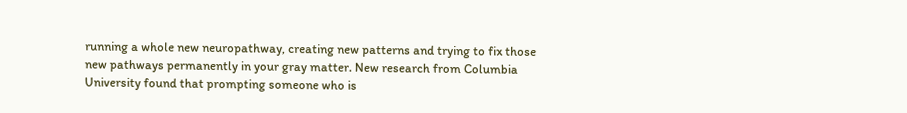running a whole new neuropathway, creating new patterns and trying to fix those new pathways permanently in your gray matter. New research from Columbia University found that prompting someone who is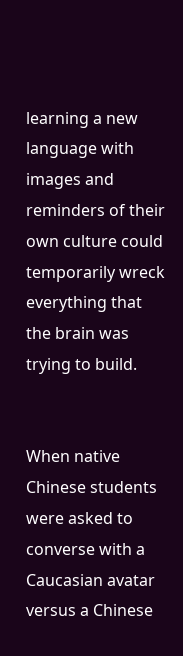learning a new language with images and reminders of their own culture could temporarily wreck everything that the brain was trying to build.


When native Chinese students were asked to converse with a Caucasian avatar versus a Chinese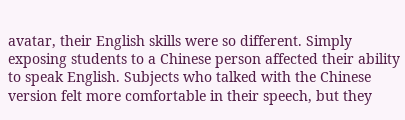avatar, their English skills were so different. Simply exposing students to a Chinese person affected their ability to speak English. Subjects who talked with the Chinese version felt more comfortable in their speech, but they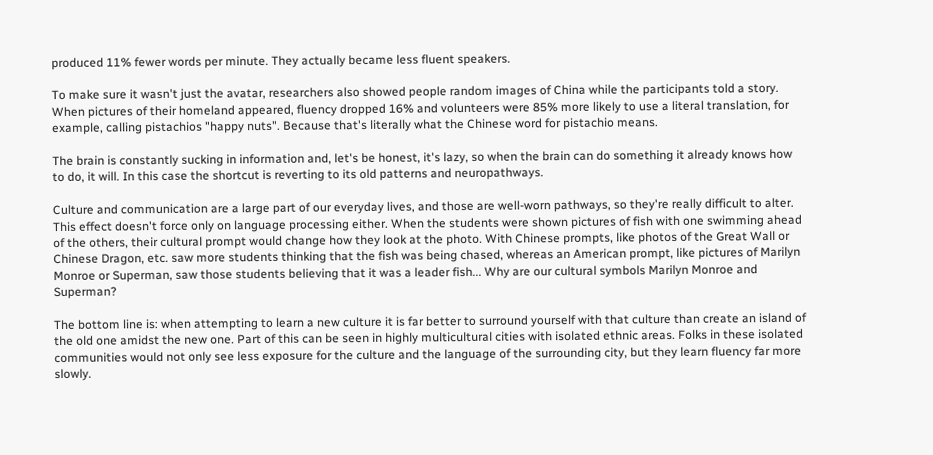produced 11% fewer words per minute. They actually became less fluent speakers.

To make sure it wasn't just the avatar, researchers also showed people random images of China while the participants told a story. When pictures of their homeland appeared, fluency dropped 16% and volunteers were 85% more likely to use a literal translation, for example, calling pistachios "happy nuts". Because that's literally what the Chinese word for pistachio means.

The brain is constantly sucking in information and, let's be honest, it's lazy, so when the brain can do something it already knows how to do, it will. In this case the shortcut is reverting to its old patterns and neuropathways.

Culture and communication are a large part of our everyday lives, and those are well-worn pathways, so they're really difficult to alter. This effect doesn't force only on language processing either. When the students were shown pictures of fish with one swimming ahead of the others, their cultural prompt would change how they look at the photo. With Chinese prompts, like photos of the Great Wall or Chinese Dragon, etc. saw more students thinking that the fish was being chased, whereas an American prompt, like pictures of Marilyn Monroe or Superman, saw those students believing that it was a leader fish... Why are our cultural symbols Marilyn Monroe and Superman?

The bottom line is: when attempting to learn a new culture it is far better to surround yourself with that culture than create an island of the old one amidst the new one. Part of this can be seen in highly multicultural cities with isolated ethnic areas. Folks in these isolated communities would not only see less exposure for the culture and the language of the surrounding city, but they learn fluency far more slowly.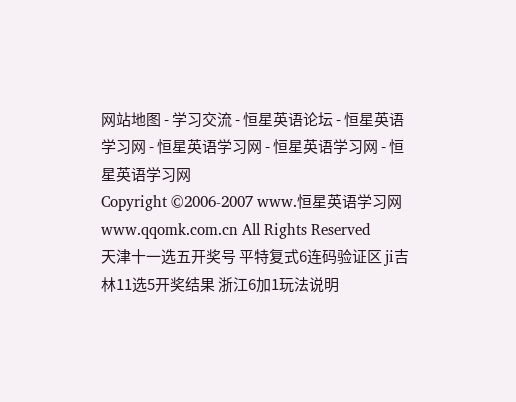网站地图 - 学习交流 - 恒星英语论坛 - 恒星英语学习网 - 恒星英语学习网 - 恒星英语学习网 - 恒星英语学习网
Copyright ©2006-2007 www.恒星英语学习网 www.qqomk.com.cn All Rights Reserved
天津十一选五开奖号 平特复式6连码验证区 ji吉林11选5开奖结果 浙江6加1玩法说明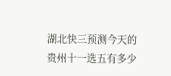湖北快三预测今天的
贵州十一选五有多少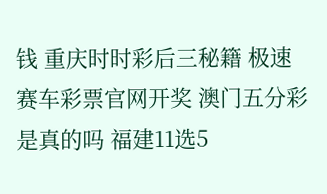钱 重庆时时彩后三秘籍 极速赛车彩票官网开奖 澳门五分彩是真的吗 福建11选5